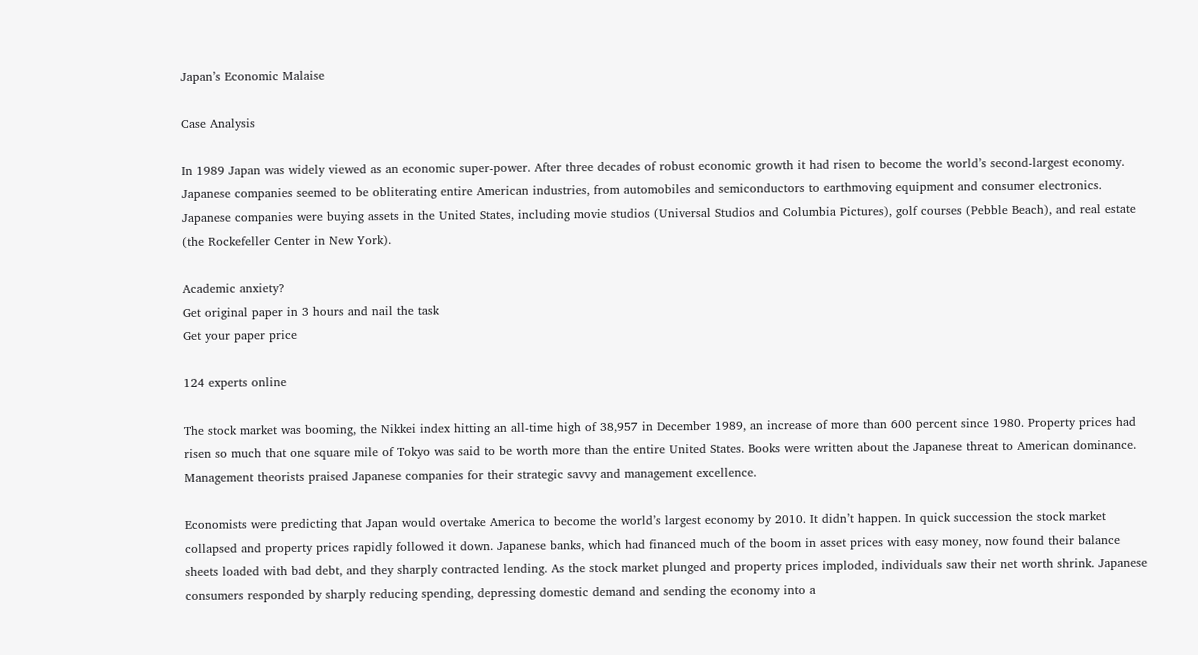Japan’s Economic Malaise

Case Analysis

In 1989 Japan was widely viewed as an economic super-power. After three decades of robust economic growth it had risen to become the world’s second-largest economy. Japanese companies seemed to be obliterating entire American industries, from automobiles and semiconductors to earthmoving equipment and consumer electronics. Japanese companies were buying assets in the United States, including movie studios (Universal Studios and Columbia Pictures), golf courses (Pebble Beach), and real estate (the Rockefeller Center in New York).

Academic anxiety?
Get original paper in 3 hours and nail the task
Get your paper price

124 experts online

The stock market was booming, the Nikkei index hitting an all-time high of 38,957 in December 1989, an increase of more than 600 percent since 1980. Property prices had risen so much that one square mile of Tokyo was said to be worth more than the entire United States. Books were written about the Japanese threat to American dominance. Management theorists praised Japanese companies for their strategic savvy and management excellence.

Economists were predicting that Japan would overtake America to become the world’s largest economy by 2010. It didn’t happen. In quick succession the stock market collapsed and property prices rapidly followed it down. Japanese banks, which had financed much of the boom in asset prices with easy money, now found their balance sheets loaded with bad debt, and they sharply contracted lending. As the stock market plunged and property prices imploded, individuals saw their net worth shrink. Japanese consumers responded by sharply reducing spending, depressing domestic demand and sending the economy into a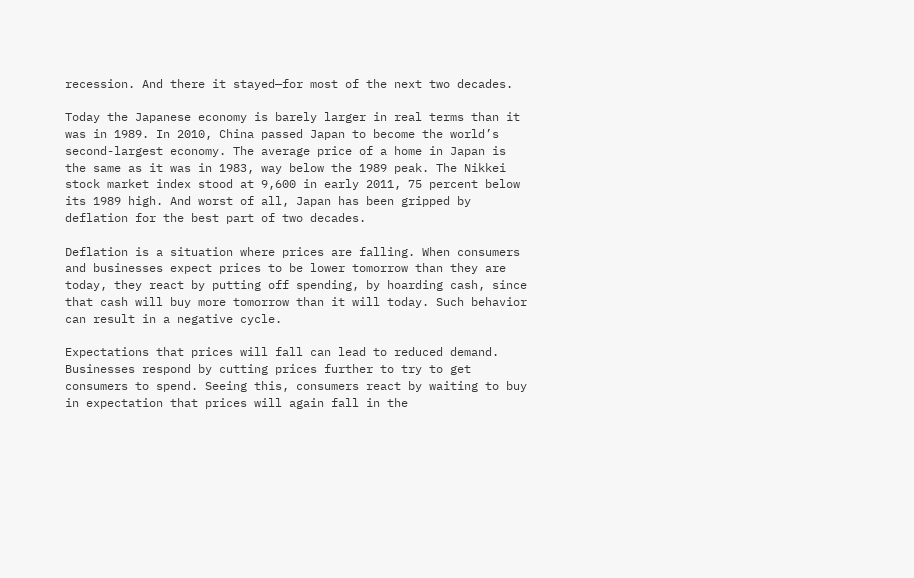recession. And there it stayed—for most of the next two decades.

Today the Japanese economy is barely larger in real terms than it was in 1989. In 2010, China passed Japan to become the world’s second-largest economy. The average price of a home in Japan is the same as it was in 1983, way below the 1989 peak. The Nikkei stock market index stood at 9,600 in early 2011, 75 percent below its 1989 high. And worst of all, Japan has been gripped by deflation for the best part of two decades.

Deflation is a situation where prices are falling. When consumers and businesses expect prices to be lower tomorrow than they are today, they react by putting off spending, by hoarding cash, since that cash will buy more tomorrow than it will today. Such behavior can result in a negative cycle.

Expectations that prices will fall can lead to reduced demand. Businesses respond by cutting prices further to try to get consumers to spend. Seeing this, consumers react by waiting to buy in expectation that prices will again fall in the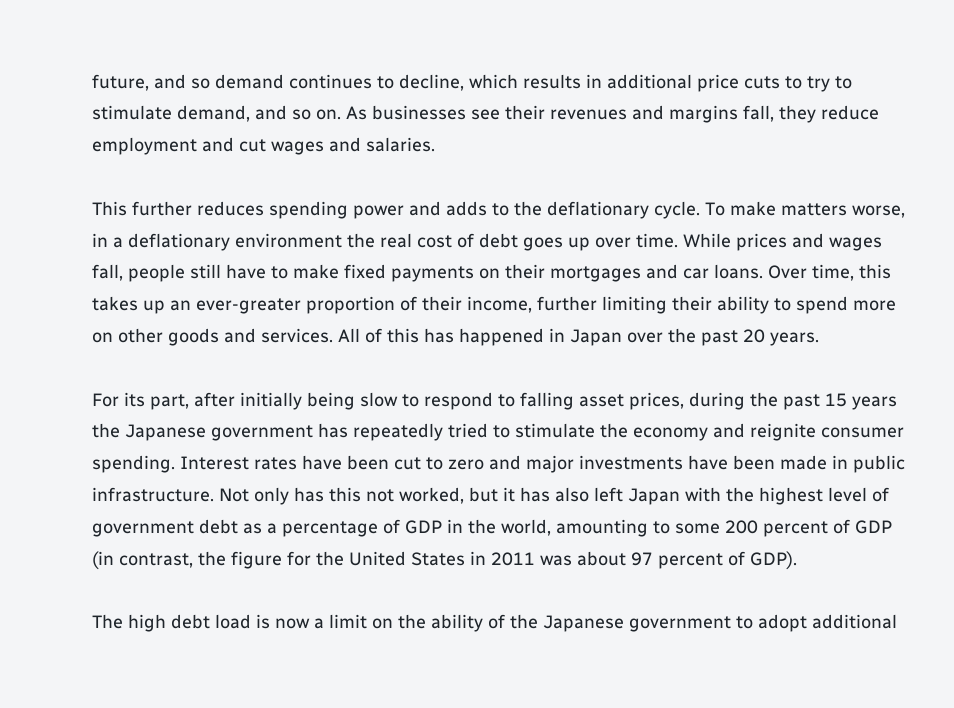future, and so demand continues to decline, which results in additional price cuts to try to stimulate demand, and so on. As businesses see their revenues and margins fall, they reduce employment and cut wages and salaries.

This further reduces spending power and adds to the deflationary cycle. To make matters worse, in a deflationary environment the real cost of debt goes up over time. While prices and wages fall, people still have to make fixed payments on their mortgages and car loans. Over time, this takes up an ever-greater proportion of their income, further limiting their ability to spend more on other goods and services. All of this has happened in Japan over the past 20 years.

For its part, after initially being slow to respond to falling asset prices, during the past 15 years the Japanese government has repeatedly tried to stimulate the economy and reignite consumer spending. Interest rates have been cut to zero and major investments have been made in public infrastructure. Not only has this not worked, but it has also left Japan with the highest level of government debt as a percentage of GDP in the world, amounting to some 200 percent of GDP (in contrast, the figure for the United States in 2011 was about 97 percent of GDP).

The high debt load is now a limit on the ability of the Japanese government to adopt additional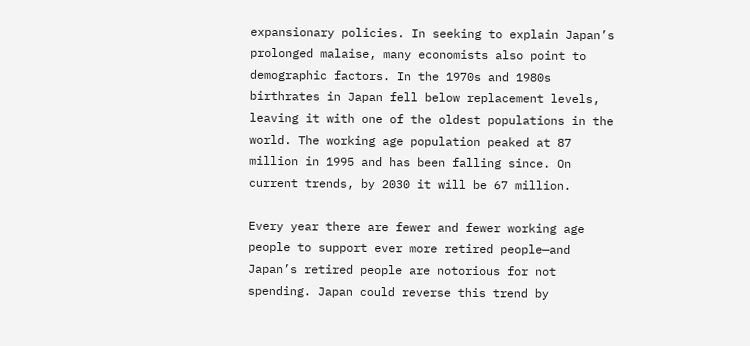expansionary policies. In seeking to explain Japan’s prolonged malaise, many economists also point to demographic factors. In the 1970s and 1980s birthrates in Japan fell below replacement levels, leaving it with one of the oldest populations in the world. The working age population peaked at 87 million in 1995 and has been falling since. On current trends, by 2030 it will be 67 million.

Every year there are fewer and fewer working age people to support ever more retired people—and Japan’s retired people are notorious for not spending. Japan could reverse this trend by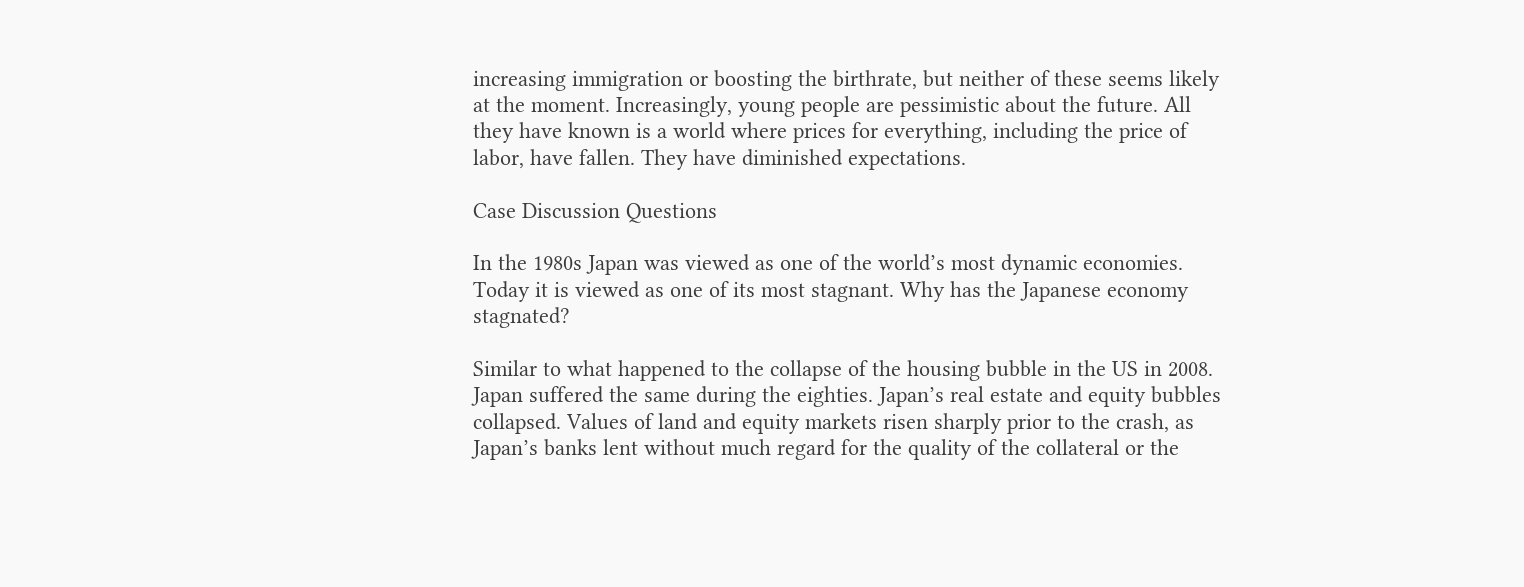increasing immigration or boosting the birthrate, but neither of these seems likely at the moment. Increasingly, young people are pessimistic about the future. All they have known is a world where prices for everything, including the price of labor, have fallen. They have diminished expectations.

Case Discussion Questions

In the 1980s Japan was viewed as one of the world’s most dynamic economies. Today it is viewed as one of its most stagnant. Why has the Japanese economy stagnated?

Similar to what happened to the collapse of the housing bubble in the US in 2008. Japan suffered the same during the eighties. Japan’s real estate and equity bubbles collapsed. Values of land and equity markets risen sharply prior to the crash, as Japan’s banks lent without much regard for the quality of the collateral or the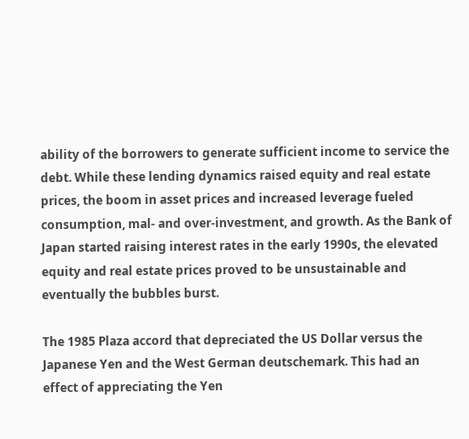ability of the borrowers to generate sufficient income to service the debt. While these lending dynamics raised equity and real estate prices, the boom in asset prices and increased leverage fueled consumption, mal- and over-investment, and growth. As the Bank of Japan started raising interest rates in the early 1990s, the elevated equity and real estate prices proved to be unsustainable and eventually the bubbles burst.

The 1985 Plaza accord that depreciated the US Dollar versus the Japanese Yen and the West German deutschemark. This had an effect of appreciating the Yen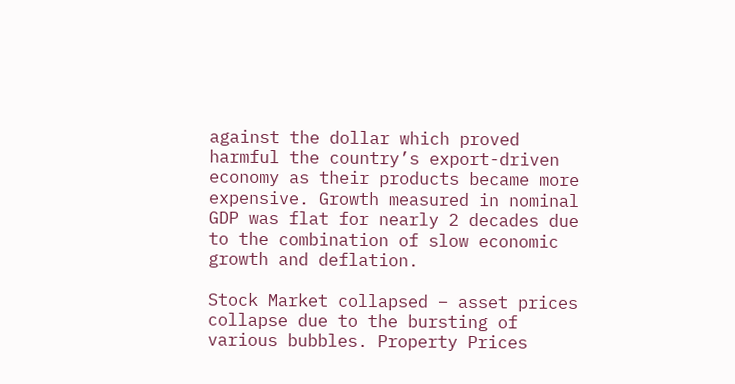against the dollar which proved harmful the country’s export-driven economy as their products became more expensive. Growth measured in nominal GDP was flat for nearly 2 decades due to the combination of slow economic growth and deflation.

Stock Market collapsed – asset prices collapse due to the bursting of various bubbles. Property Prices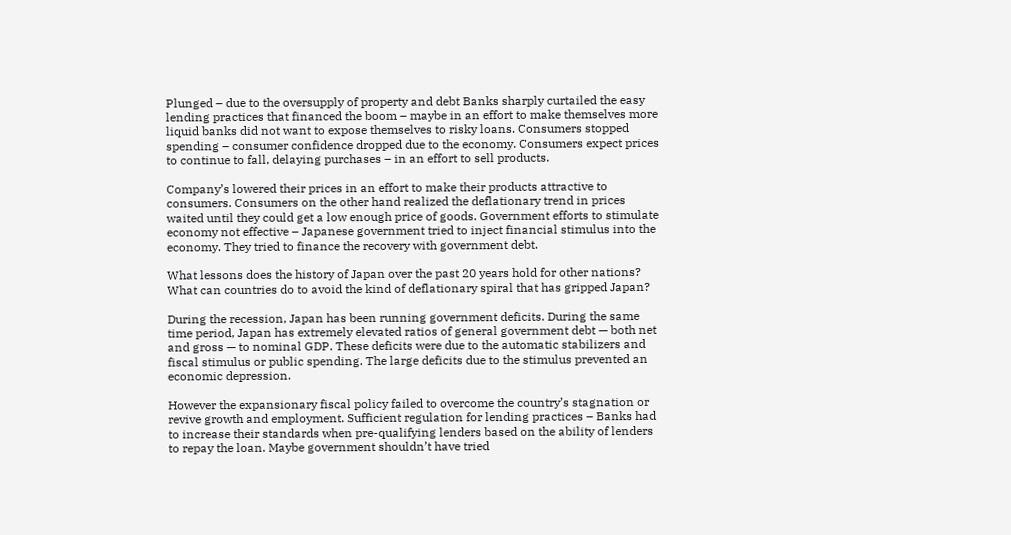Plunged – due to the oversupply of property and debt Banks sharply curtailed the easy lending practices that financed the boom – maybe in an effort to make themselves more liquid banks did not want to expose themselves to risky loans. Consumers stopped spending – consumer confidence dropped due to the economy. Consumers expect prices to continue to fall, delaying purchases – in an effort to sell products.

Company’s lowered their prices in an effort to make their products attractive to consumers. Consumers on the other hand realized the deflationary trend in prices waited until they could get a low enough price of goods. Government efforts to stimulate economy not effective – Japanese government tried to inject financial stimulus into the economy. They tried to finance the recovery with government debt.

What lessons does the history of Japan over the past 20 years hold for other nations? What can countries do to avoid the kind of deflationary spiral that has gripped Japan?

During the recession, Japan has been running government deficits. During the same time period, Japan has extremely elevated ratios of general government debt — both net and gross — to nominal GDP. These deficits were due to the automatic stabilizers and fiscal stimulus or public spending. The large deficits due to the stimulus prevented an economic depression.

However the expansionary fiscal policy failed to overcome the country’s stagnation or revive growth and employment. Sufficient regulation for lending practices – Banks had to increase their standards when pre-qualifying lenders based on the ability of lenders to repay the loan. Maybe government shouldn’t have tried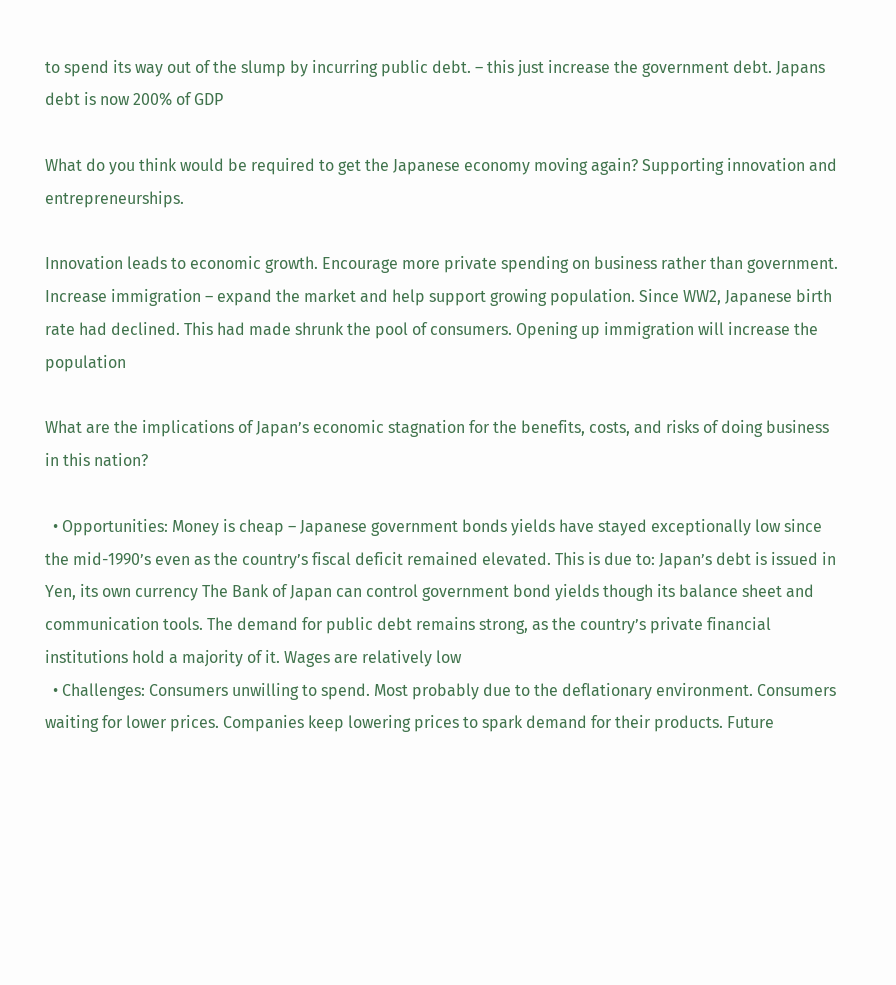to spend its way out of the slump by incurring public debt. – this just increase the government debt. Japans debt is now 200% of GDP

What do you think would be required to get the Japanese economy moving again? Supporting innovation and entrepreneurships.

Innovation leads to economic growth. Encourage more private spending on business rather than government. Increase immigration – expand the market and help support growing population. Since WW2, Japanese birth rate had declined. This had made shrunk the pool of consumers. Opening up immigration will increase the population

What are the implications of Japan’s economic stagnation for the benefits, costs, and risks of doing business in this nation?

  • Opportunities: Money is cheap – Japanese government bonds yields have stayed exceptionally low since the mid-1990’s even as the country’s fiscal deficit remained elevated. This is due to: Japan’s debt is issued in Yen, its own currency The Bank of Japan can control government bond yields though its balance sheet and communication tools. The demand for public debt remains strong, as the country’s private financial institutions hold a majority of it. Wages are relatively low
  • Challenges: Consumers unwilling to spend. Most probably due to the deflationary environment. Consumers waiting for lower prices. Companies keep lowering prices to spark demand for their products. Future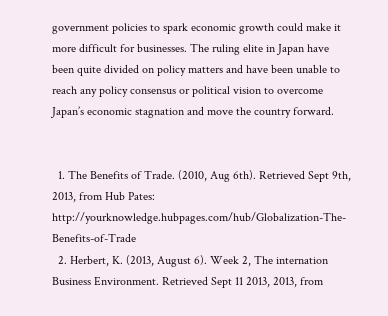government policies to spark economic growth could make it more difficult for businesses. The ruling elite in Japan have been quite divided on policy matters and have been unable to reach any policy consensus or political vision to overcome Japan’s economic stagnation and move the country forward.


  1. The Benefits of Trade. (2010, Aug 6th). Retrieved Sept 9th, 2013, from Hub Pates: http://yourknowledge.hubpages.com/hub/Globalization-The-Benefits-of-Trade
  2. Herbert, K. (2013, August 6). Week 2, The internation Business Environment. Retrieved Sept 11 2013, 2013, from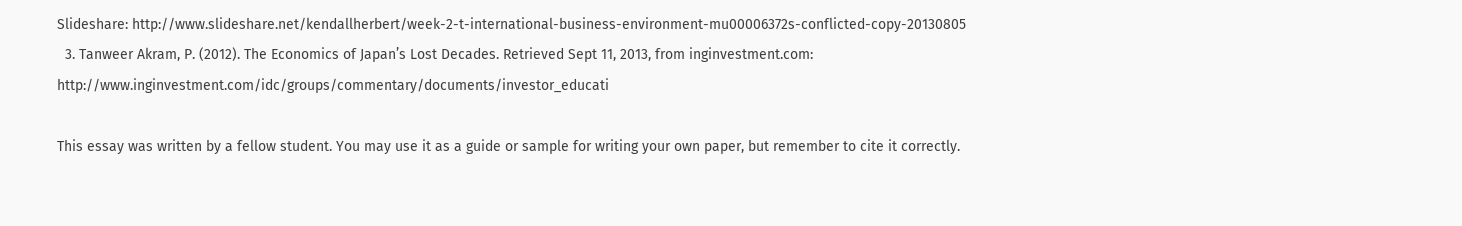Slideshare: http://www.slideshare.net/kendallherbert/week-2-t-international-business-environment-mu00006372s-conflicted-copy-20130805
  3. Tanweer Akram, P. (2012). The Economics of Japan’s Lost Decades. Retrieved Sept 11, 2013, from inginvestment.com: http://www.inginvestment.com/idc/groups/commentary/documents/investor_educati

This essay was written by a fellow student. You may use it as a guide or sample for writing your own paper, but remember to cite it correctly.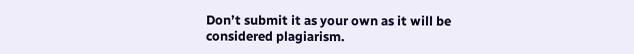Don’t submit it as your own as it will be considered plagiarism.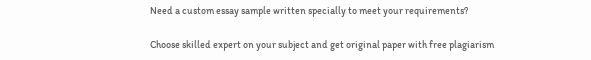Need a custom essay sample written specially to meet your requirements?

Choose skilled expert on your subject and get original paper with free plagiarism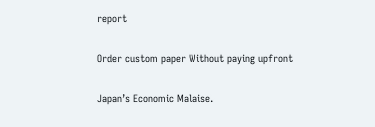report

Order custom paper Without paying upfront

Japan’s Economic Malaise.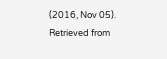(2016, Nov 05). Retrieved from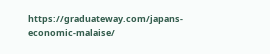https://graduateway.com/japans-economic-malaise/